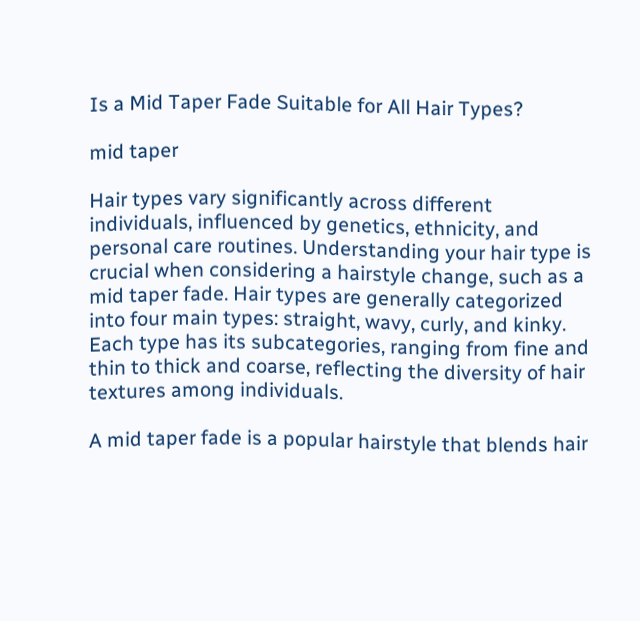Is a Mid Taper Fade Suitable for All Hair Types?

mid taper

Hair types vary significantly across different individuals, influenced by genetics, ethnicity, and personal care routines. Understanding your hair type is crucial when considering a hairstyle change, such as a mid taper fade. Hair types are generally categorized into four main types: straight, wavy, curly, and kinky. Each type has its subcategories, ranging from fine and thin to thick and coarse, reflecting the diversity of hair textures among individuals.

A mid taper fade is a popular hairstyle that blends hair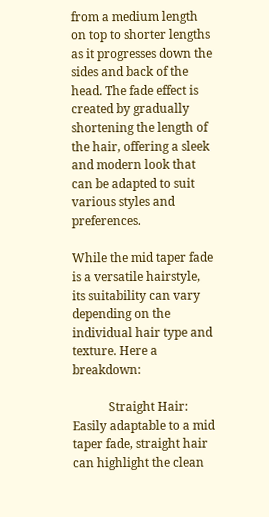from a medium length on top to shorter lengths as it progresses down the sides and back of the head. The fade effect is created by gradually shortening the length of the hair, offering a sleek and modern look that can be adapted to suit various styles and preferences.

While the mid taper fade is a versatile hairstyle, its suitability can vary depending on the individual hair type and texture. Here a breakdown:

            Straight Hair: Easily adaptable to a mid taper fade, straight hair can highlight the clean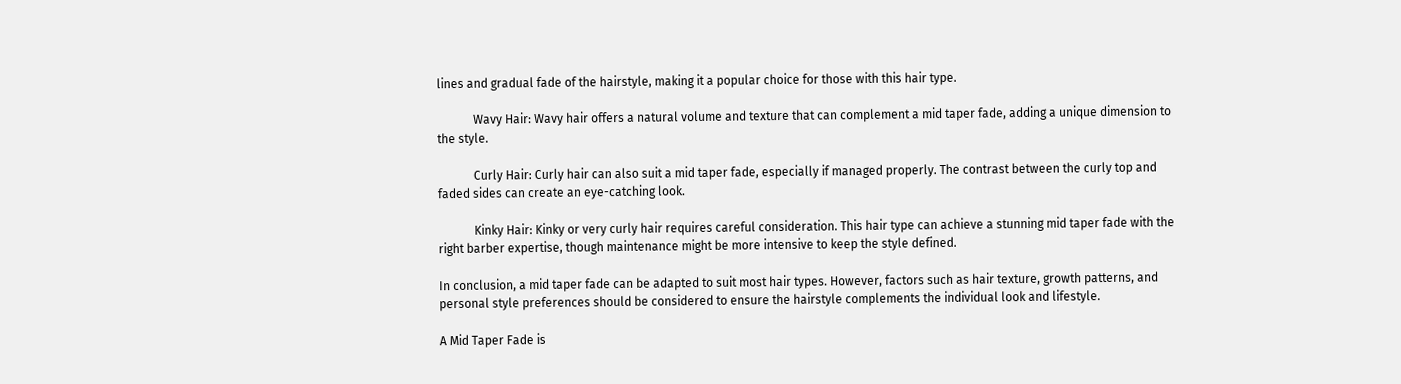lines and gradual fade of the hairstyle, making it a popular choice for those with this hair type.

            Wavy Hair: Wavy hair offers a natural volume and texture that can complement a mid taper fade, adding a unique dimension to the style.

            Curly Hair: Curly hair can also suit a mid taper fade, especially if managed properly. The contrast between the curly top and faded sides can create an eye-catching look.

            Kinky Hair: Kinky or very curly hair requires careful consideration. This hair type can achieve a stunning mid taper fade with the right barber expertise, though maintenance might be more intensive to keep the style defined.

In conclusion, a mid taper fade can be adapted to suit most hair types. However, factors such as hair texture, growth patterns, and personal style preferences should be considered to ensure the hairstyle complements the individual look and lifestyle.

A Mid Taper Fade is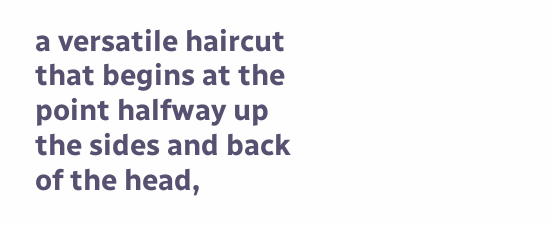a versatile haircut that begins at the point halfway up the sides and back of the head,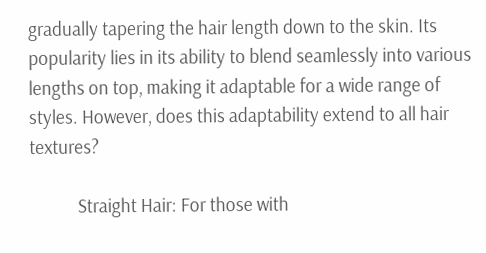gradually tapering the hair length down to the skin. Its popularity lies in its ability to blend seamlessly into various lengths on top, making it adaptable for a wide range of styles. However, does this adaptability extend to all hair textures?

            Straight Hair: For those with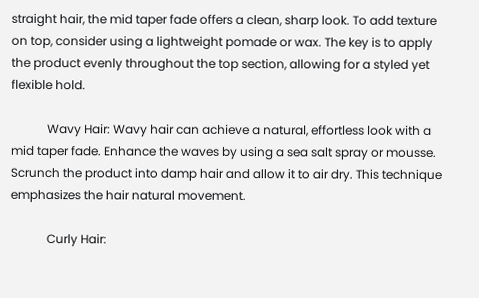straight hair, the mid taper fade offers a clean, sharp look. To add texture on top, consider using a lightweight pomade or wax. The key is to apply the product evenly throughout the top section, allowing for a styled yet flexible hold.

            Wavy Hair: Wavy hair can achieve a natural, effortless look with a mid taper fade. Enhance the waves by using a sea salt spray or mousse. Scrunch the product into damp hair and allow it to air dry. This technique emphasizes the hair natural movement.

            Curly Hair: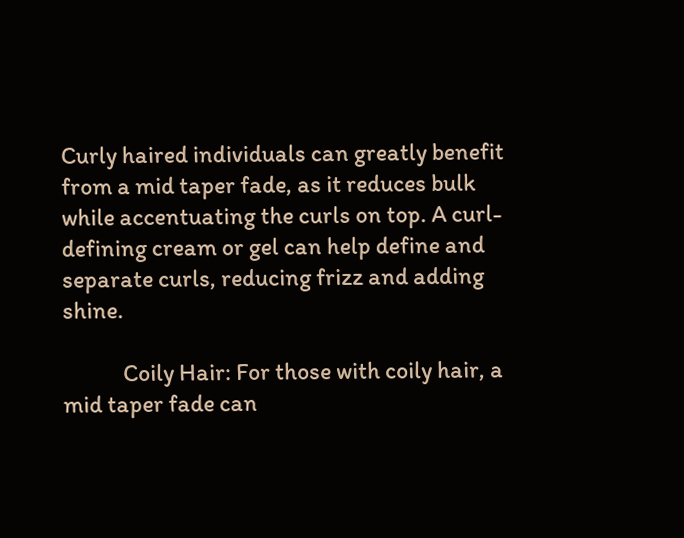Curly haired individuals can greatly benefit from a mid taper fade, as it reduces bulk while accentuating the curls on top. A curl-defining cream or gel can help define and separate curls, reducing frizz and adding shine.

            Coily Hair: For those with coily hair, a mid taper fade can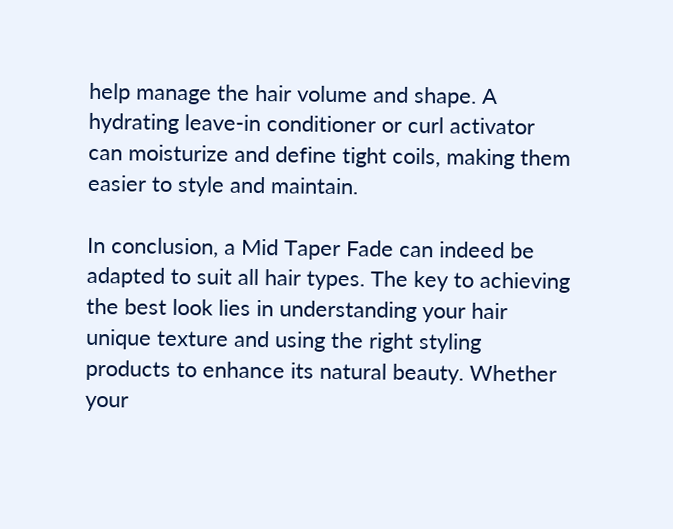help manage the hair volume and shape. A hydrating leave-in conditioner or curl activator can moisturize and define tight coils, making them easier to style and maintain.

In conclusion, a Mid Taper Fade can indeed be adapted to suit all hair types. The key to achieving the best look lies in understanding your hair unique texture and using the right styling products to enhance its natural beauty. Whether your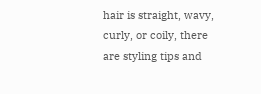hair is straight, wavy, curly, or coily, there are styling tips and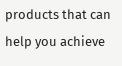products that can help you achieve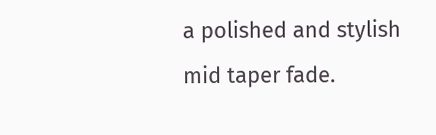a polished and stylish mid taper fade.